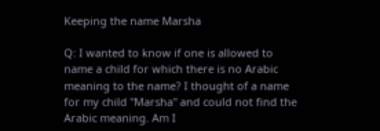Keeping the name Marsha

Q: I wanted to know if one is allowed to name a child for which there is no Arabic meaning to the name? I thought of a name for my child "Marsha" and could not find the Arabic meaning. Am I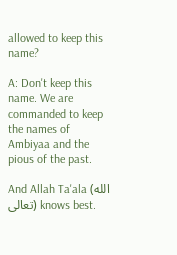allowed to keep this name?

A: Don't keep this name. We are commanded to keep the names of Ambiyaa and the pious of the past.

And Allah Ta'ala (الله تعالى) knows best.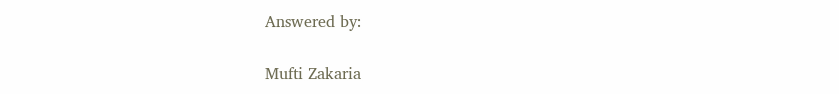Answered by:

Mufti Zakaria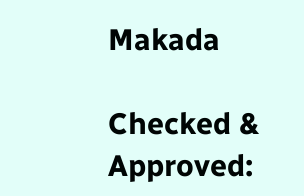Makada

Checked & Approved: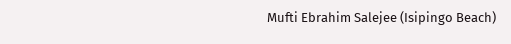Mufti Ebrahim Salejee (Isipingo Beach)